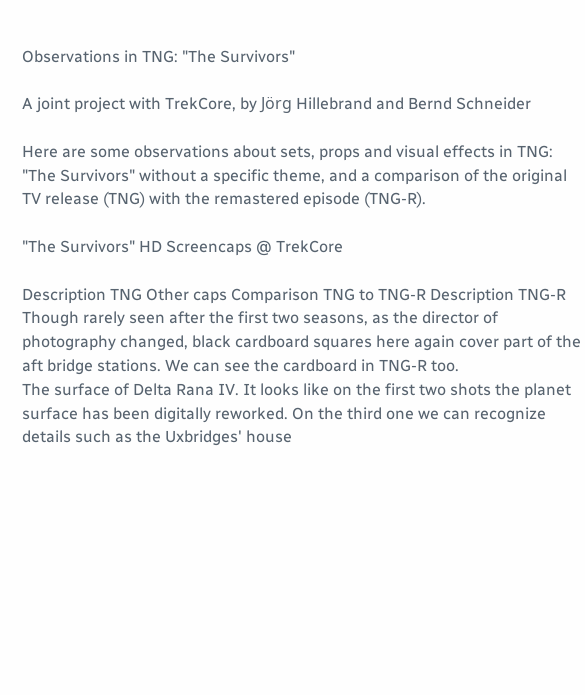Observations in TNG: "The Survivors"

A joint project with TrekCore, by Jörg Hillebrand and Bernd Schneider

Here are some observations about sets, props and visual effects in TNG: "The Survivors" without a specific theme, and a comparison of the original TV release (TNG) with the remastered episode (TNG-R).

"The Survivors" HD Screencaps @ TrekCore

Description TNG Other caps Comparison TNG to TNG-R Description TNG-R
Though rarely seen after the first two seasons, as the director of photography changed, black cardboard squares here again cover part of the aft bridge stations. We can see the cardboard in TNG-R too.
The surface of Delta Rana IV. It looks like on the first two shots the planet surface has been digitally reworked. On the third one we can recognize details such as the Uxbridges' house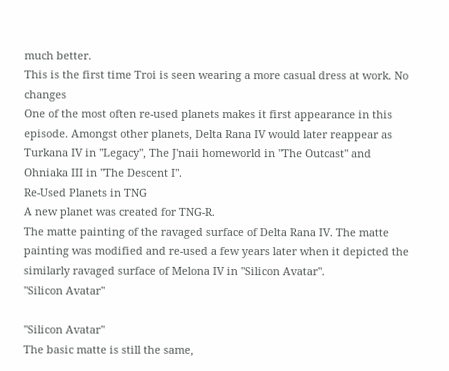much better.
This is the first time Troi is seen wearing a more casual dress at work. No changes
One of the most often re-used planets makes it first appearance in this episode. Amongst other planets, Delta Rana IV would later reappear as Turkana IV in "Legacy", The J'naii homeworld in "The Outcast" and Ohniaka III in "The Descent I".
Re-Used Planets in TNG
A new planet was created for TNG-R.
The matte painting of the ravaged surface of Delta Rana IV. The matte painting was modified and re-used a few years later when it depicted the similarly ravaged surface of Melona IV in "Silicon Avatar".
"Silicon Avatar"

"Silicon Avatar"
The basic matte is still the same,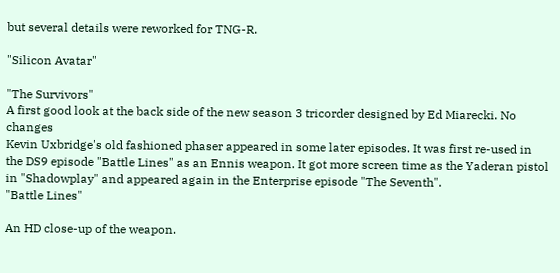but several details were reworked for TNG-R.

"Silicon Avatar"

"The Survivors"
A first good look at the back side of the new season 3 tricorder designed by Ed Miarecki. No changes
Kevin Uxbridge's old fashioned phaser appeared in some later episodes. It was first re-used in the DS9 episode "Battle Lines" as an Ennis weapon. It got more screen time as the Yaderan pistol in "Shadowplay" and appeared again in the Enterprise episode "The Seventh".
"Battle Lines"

An HD close-up of the weapon.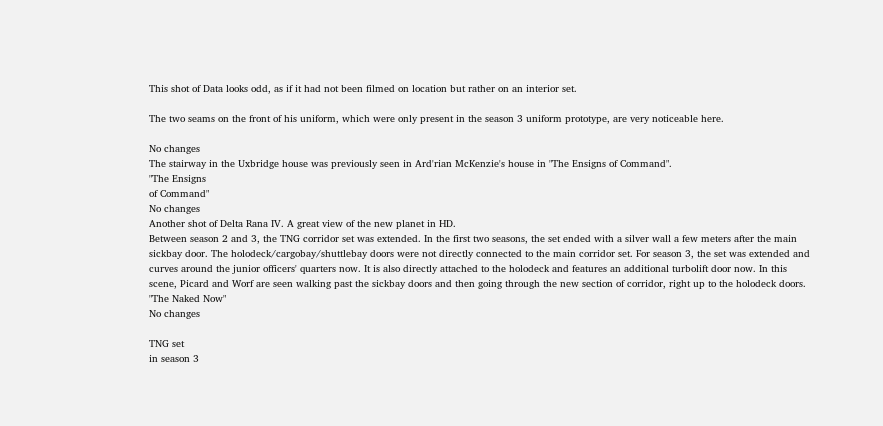This shot of Data looks odd, as if it had not been filmed on location but rather on an interior set.

The two seams on the front of his uniform, which were only present in the season 3 uniform prototype, are very noticeable here.

No changes
The stairway in the Uxbridge house was previously seen in Ard'rian McKenzie's house in "The Ensigns of Command".
"The Ensigns
of Command"
No changes
Another shot of Delta Rana IV. A great view of the new planet in HD.
Between season 2 and 3, the TNG corridor set was extended. In the first two seasons, the set ended with a silver wall a few meters after the main sickbay door. The holodeck/cargobay/shuttlebay doors were not directly connected to the main corridor set. For season 3, the set was extended and curves around the junior officers' quarters now. It is also directly attached to the holodeck and features an additional turbolift door now. In this scene, Picard and Worf are seen walking past the sickbay doors and then going through the new section of corridor, right up to the holodeck doors.
"The Naked Now"
No changes

TNG set
in season 3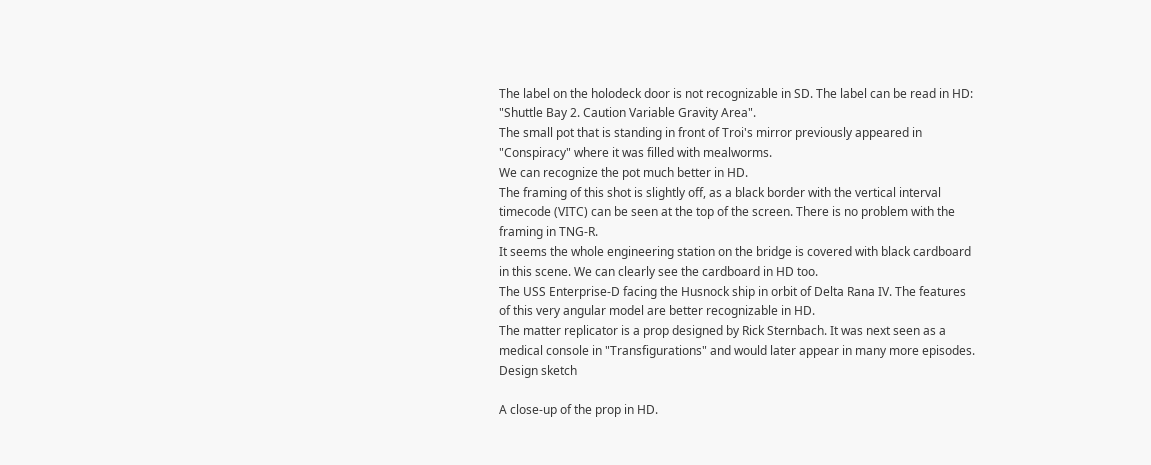The label on the holodeck door is not recognizable in SD. The label can be read in HD: "Shuttle Bay 2. Caution Variable Gravity Area".
The small pot that is standing in front of Troi's mirror previously appeared in "Conspiracy" where it was filled with mealworms.
We can recognize the pot much better in HD.
The framing of this shot is slightly off, as a black border with the vertical interval timecode (VITC) can be seen at the top of the screen. There is no problem with the framing in TNG-R.
It seems the whole engineering station on the bridge is covered with black cardboard in this scene. We can clearly see the cardboard in HD too.
The USS Enterprise-D facing the Husnock ship in orbit of Delta Rana IV. The features of this very angular model are better recognizable in HD.
The matter replicator is a prop designed by Rick Sternbach. It was next seen as a medical console in "Transfigurations" and would later appear in many more episodes.
Design sketch

A close-up of the prop in HD.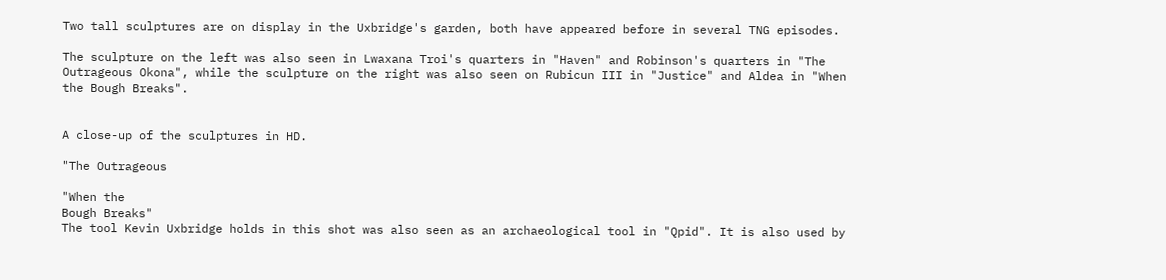Two tall sculptures are on display in the Uxbridge's garden, both have appeared before in several TNG episodes.

The sculpture on the left was also seen in Lwaxana Troi's quarters in "Haven" and Robinson's quarters in "The Outrageous Okona", while the sculpture on the right was also seen on Rubicun III in "Justice" and Aldea in "When the Bough Breaks".


A close-up of the sculptures in HD.

"The Outrageous

"When the
Bough Breaks"
The tool Kevin Uxbridge holds in this shot was also seen as an archaeological tool in "Qpid". It is also used by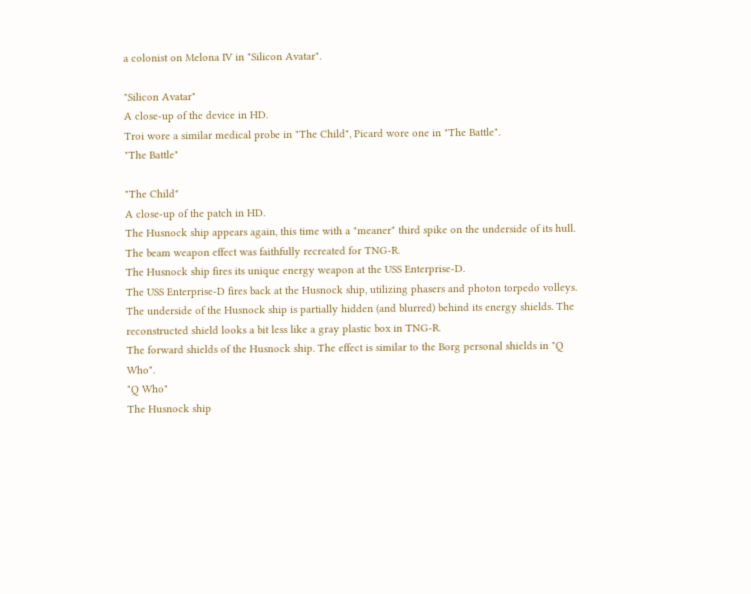a colonist on Melona IV in "Silicon Avatar".

"Silicon Avatar"
A close-up of the device in HD.
Troi wore a similar medical probe in "The Child", Picard wore one in "The Battle".
"The Battle"

"The Child"
A close-up of the patch in HD.
The Husnock ship appears again, this time with a "meaner" third spike on the underside of its hull. The beam weapon effect was faithfully recreated for TNG-R.
The Husnock ship fires its unique energy weapon at the USS Enterprise-D.
The USS Enterprise-D fires back at the Husnock ship, utilizing phasers and photon torpedo volleys. The underside of the Husnock ship is partially hidden (and blurred) behind its energy shields. The reconstructed shield looks a bit less like a gray plastic box in TNG-R.
The forward shields of the Husnock ship. The effect is similar to the Borg personal shields in "Q Who".
"Q Who"
The Husnock ship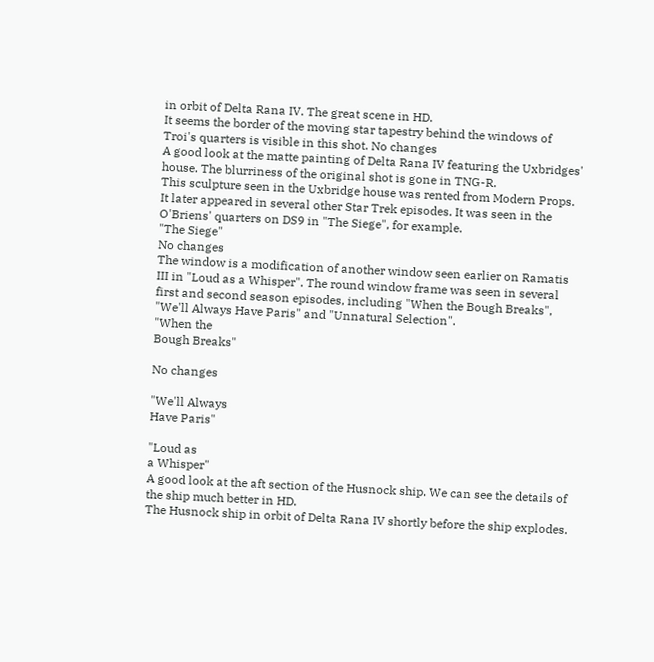in orbit of Delta Rana IV. The great scene in HD.
It seems the border of the moving star tapestry behind the windows of Troi's quarters is visible in this shot. No changes
A good look at the matte painting of Delta Rana IV featuring the Uxbridges' house. The blurriness of the original shot is gone in TNG-R.
This sculpture seen in the Uxbridge house was rented from Modern Props. It later appeared in several other Star Trek episodes. It was seen in the O'Briens' quarters on DS9 in "The Siege", for example.
"The Siege"
No changes
The window is a modification of another window seen earlier on Ramatis III in "Loud as a Whisper". The round window frame was seen in several first and second season episodes, including "When the Bough Breaks", "We'll Always Have Paris" and "Unnatural Selection".
"When the
Bough Breaks"

No changes

"We'll Always
Have Paris"

"Loud as
a Whisper"
A good look at the aft section of the Husnock ship. We can see the details of the ship much better in HD.
The Husnock ship in orbit of Delta Rana IV shortly before the ship explodes.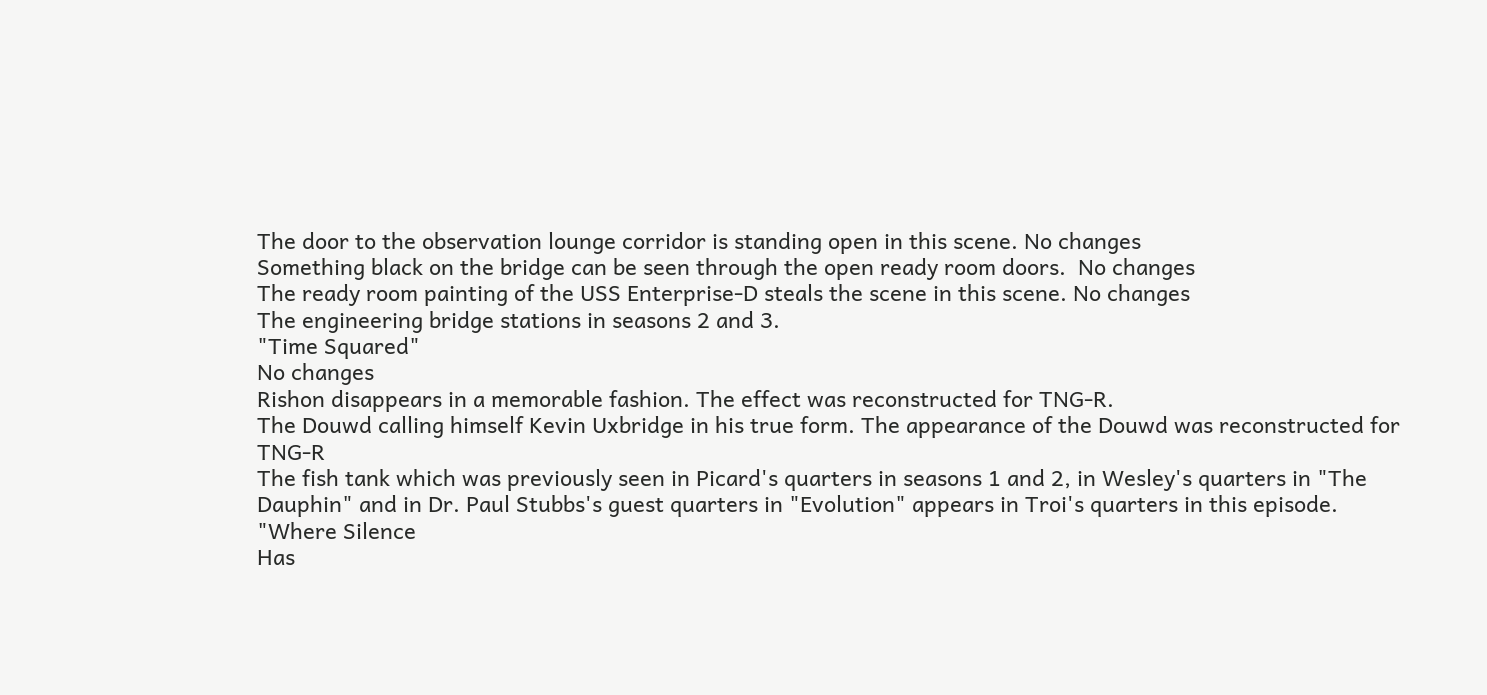The door to the observation lounge corridor is standing open in this scene. No changes
Something black on the bridge can be seen through the open ready room doors.  No changes
The ready room painting of the USS Enterprise-D steals the scene in this scene. No changes
The engineering bridge stations in seasons 2 and 3.
"Time Squared"
No changes
Rishon disappears in a memorable fashion. The effect was reconstructed for TNG-R.
The Douwd calling himself Kevin Uxbridge in his true form. The appearance of the Douwd was reconstructed for TNG-R
The fish tank which was previously seen in Picard's quarters in seasons 1 and 2, in Wesley's quarters in "The Dauphin" and in Dr. Paul Stubbs's guest quarters in "Evolution" appears in Troi's quarters in this episode.
"Where Silence
Has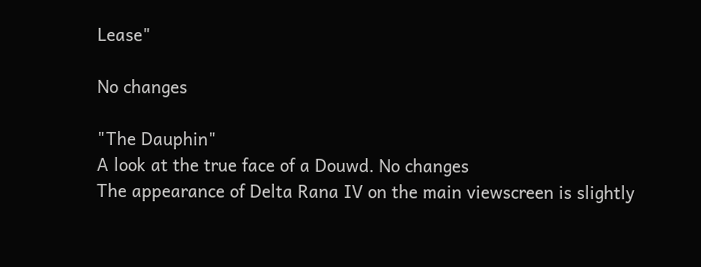Lease"

No changes

"The Dauphin"
A look at the true face of a Douwd. No changes
The appearance of Delta Rana IV on the main viewscreen is slightly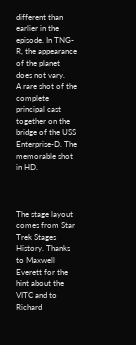different than earlier in the episode. In TNG-R, the appearance of the planet does not vary.
A rare shot of the complete principal cast together on the bridge of the USS Enterprise-D. The memorable shot in HD.



The stage layout comes from Star Trek Stages History. Thanks to Maxwell Everett for the hint about the VITC and to Richard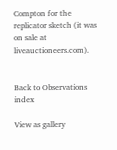Compton for the replicator sketch (it was on sale at liveauctioneers.com).


Back to Observations index

View as gallery